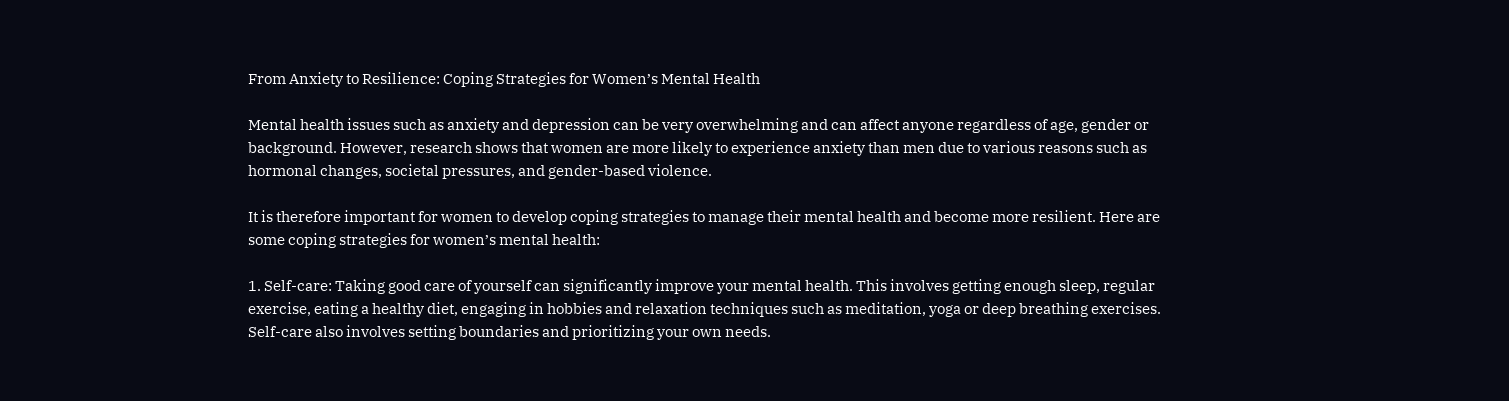From Anxiety to Resilience: Coping Strategies for Women’s Mental Health

Mental health issues such as anxiety and depression can be very overwhelming and can affect anyone regardless of age, gender or background. However, research shows that women are more likely to experience anxiety than men due to various reasons such as hormonal changes, societal pressures, and gender-based violence.

It is therefore important for women to develop coping strategies to manage their mental health and become more resilient. Here are some coping strategies for women’s mental health:

1. Self-care: Taking good care of yourself can significantly improve your mental health. This involves getting enough sleep, regular exercise, eating a healthy diet, engaging in hobbies and relaxation techniques such as meditation, yoga or deep breathing exercises. Self-care also involves setting boundaries and prioritizing your own needs.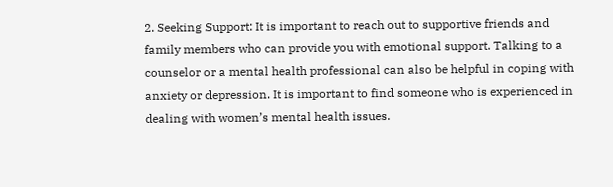2. Seeking Support: It is important to reach out to supportive friends and family members who can provide you with emotional support. Talking to a counselor or a mental health professional can also be helpful in coping with anxiety or depression. It is important to find someone who is experienced in dealing with women’s mental health issues.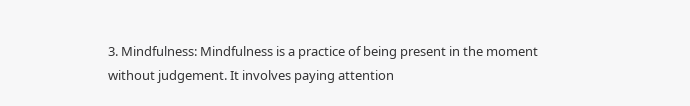3. Mindfulness: Mindfulness is a practice of being present in the moment without judgement. It involves paying attention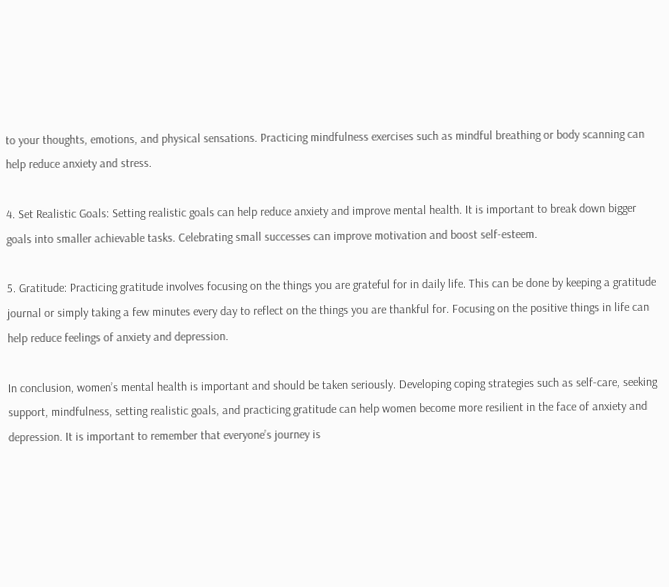to your thoughts, emotions, and physical sensations. Practicing mindfulness exercises such as mindful breathing or body scanning can help reduce anxiety and stress.

4. Set Realistic Goals: Setting realistic goals can help reduce anxiety and improve mental health. It is important to break down bigger goals into smaller achievable tasks. Celebrating small successes can improve motivation and boost self-esteem.

5. Gratitude: Practicing gratitude involves focusing on the things you are grateful for in daily life. This can be done by keeping a gratitude journal or simply taking a few minutes every day to reflect on the things you are thankful for. Focusing on the positive things in life can help reduce feelings of anxiety and depression.

In conclusion, women’s mental health is important and should be taken seriously. Developing coping strategies such as self-care, seeking support, mindfulness, setting realistic goals, and practicing gratitude can help women become more resilient in the face of anxiety and depression. It is important to remember that everyone’s journey is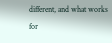different, and what works for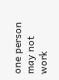one person may not work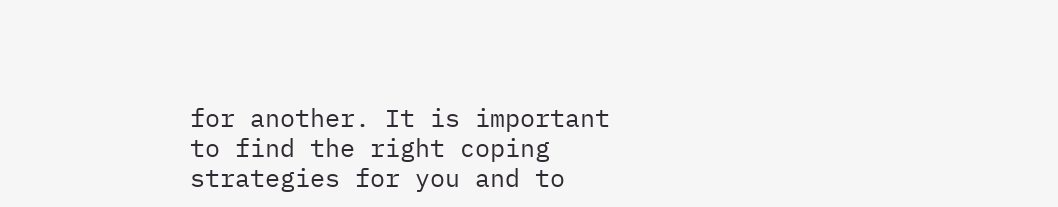for another. It is important to find the right coping strategies for you and to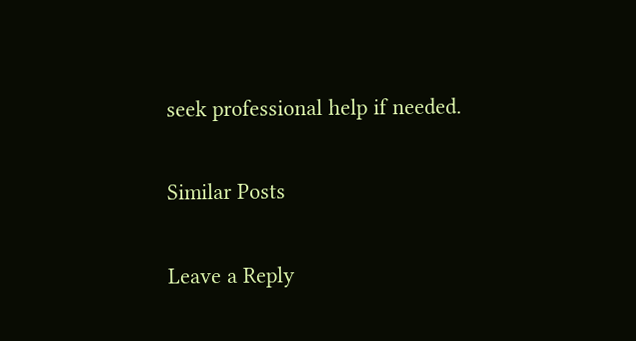seek professional help if needed.

Similar Posts

Leave a Reply